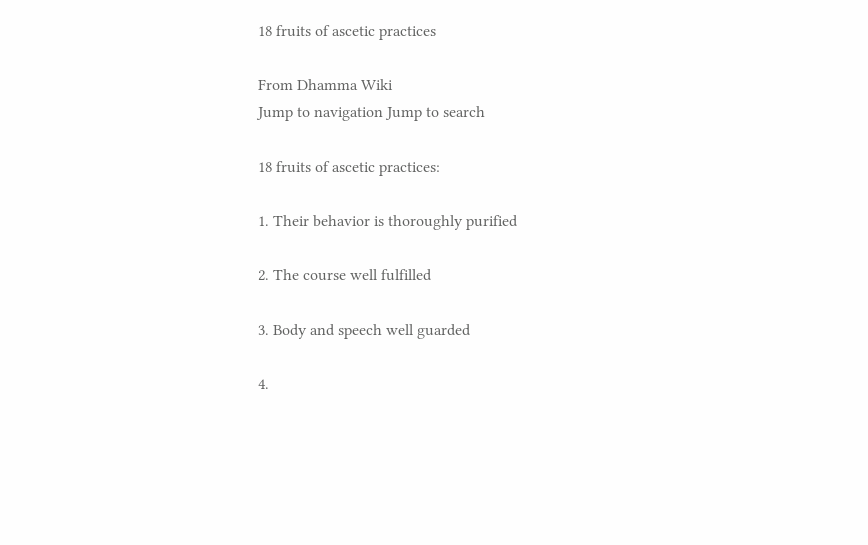18 fruits of ascetic practices

From Dhamma Wiki
Jump to navigation Jump to search

18 fruits of ascetic practices:

1. Their behavior is thoroughly purified

2. The course well fulfilled

3. Body and speech well guarded

4.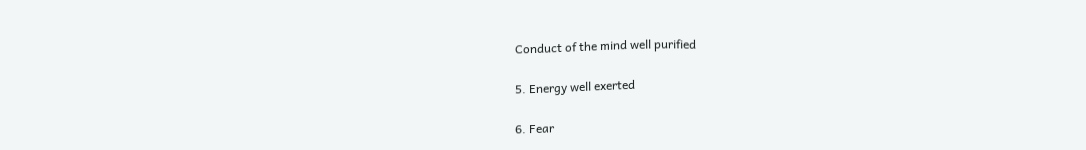Conduct of the mind well purified

5. Energy well exerted

6. Fear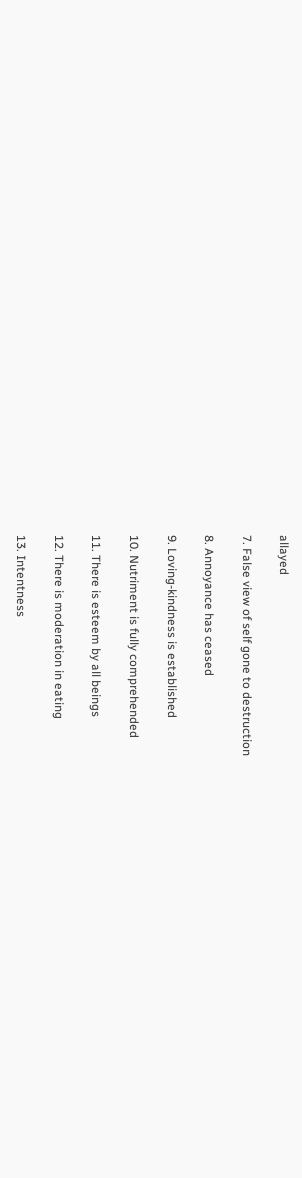allayed

7. False view of self gone to destruction

8. Annoyance has ceased

9. Loving-kindness is established

10. Nutriment is fully comprehended

11. There is esteem by all beings

12. There is moderation in eating

13. Intentness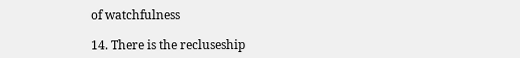of watchfulness

14. There is the recluseship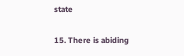state

15. There is abiding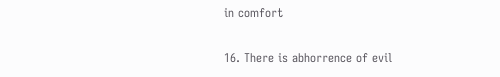in comfort

16. There is abhorrence of evil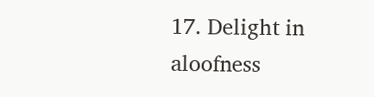17. Delight in aloofness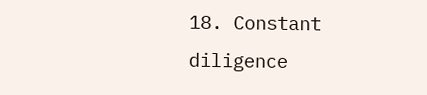18. Constant diligence